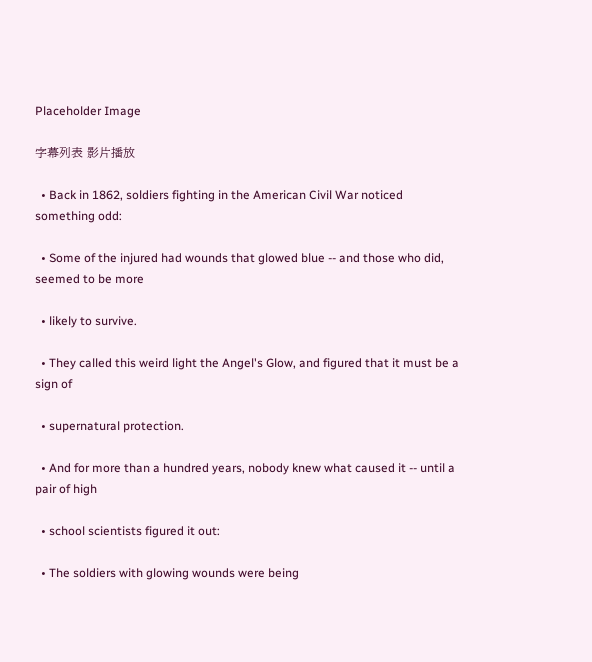Placeholder Image

字幕列表 影片播放

  • Back in 1862, soldiers fighting in the American Civil War noticed something odd:

  • Some of the injured had wounds that glowed blue -- and those who did, seemed to be more

  • likely to survive.

  • They called this weird light the Angel's Glow, and figured that it must be a sign of

  • supernatural protection.

  • And for more than a hundred years, nobody knew what caused it -- until a pair of high

  • school scientists figured it out:

  • The soldiers with glowing wounds were being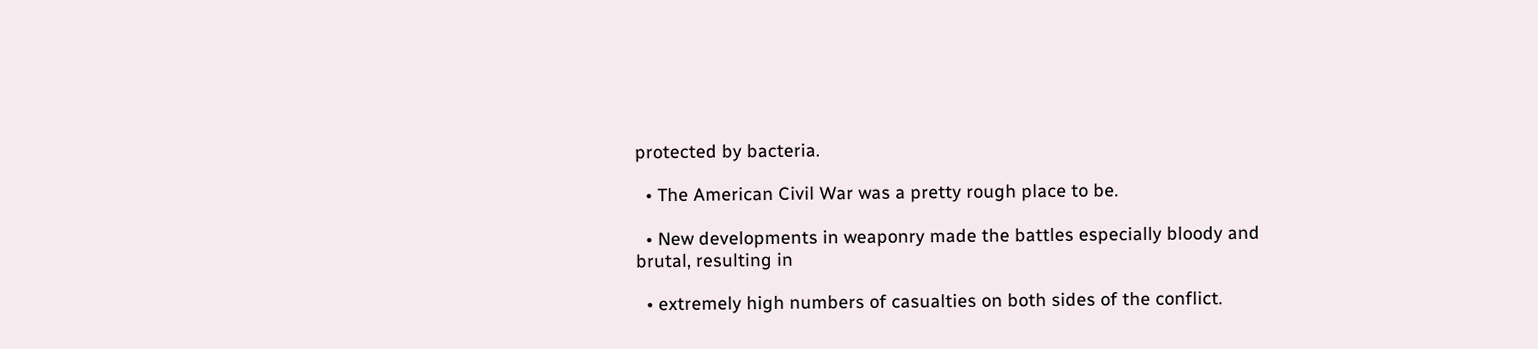protected by bacteria.

  • The American Civil War was a pretty rough place to be.

  • New developments in weaponry made the battles especially bloody and brutal, resulting in

  • extremely high numbers of casualties on both sides of the conflict.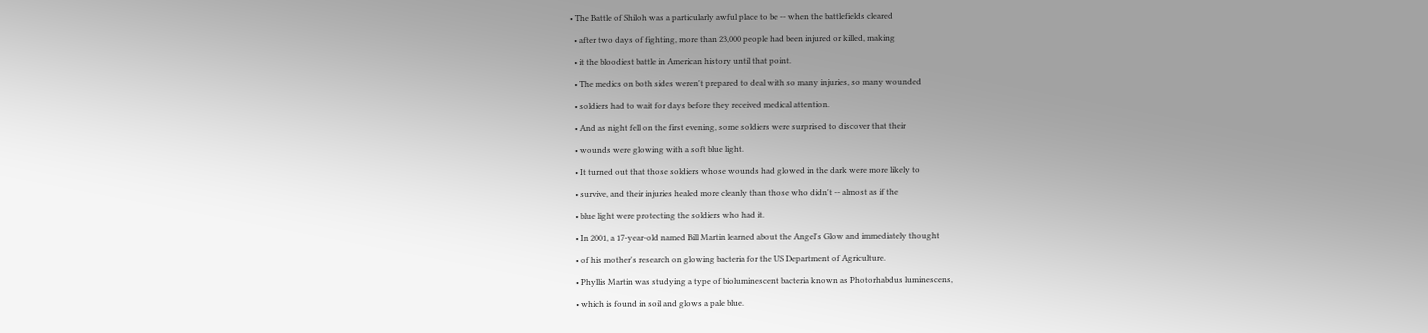• The Battle of Shiloh was a particularly awful place to be -- when the battlefields cleared

  • after two days of fighting, more than 23,000 people had been injured or killed, making

  • it the bloodiest battle in American history until that point.

  • The medics on both sides weren't prepared to deal with so many injuries, so many wounded

  • soldiers had to wait for days before they received medical attention.

  • And as night fell on the first evening, some soldiers were surprised to discover that their

  • wounds were glowing with a soft blue light.

  • It turned out that those soldiers whose wounds had glowed in the dark were more likely to

  • survive, and their injuries healed more cleanly than those who didn't -- almost as if the

  • blue light were protecting the soldiers who had it.

  • In 2001, a 17-year-old named Bill Martin learned about the Angel's Glow and immediately thought

  • of his mother's research on glowing bacteria for the US Department of Agriculture.

  • Phyllis Martin was studying a type of bioluminescent bacteria known as Photorhabdus luminescens,

  • which is found in soil and glows a pale blue.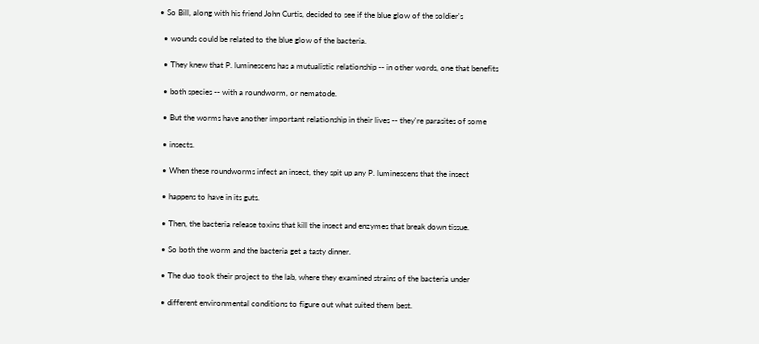• So Bill, along with his friend John Curtis, decided to see if the blue glow of the soldier's

  • wounds could be related to the blue glow of the bacteria.

  • They knew that P. luminescens has a mutualistic relationship -- in other words, one that benefits

  • both species -- with a roundworm, or nematode.

  • But the worms have another important relationship in their lives -- they're parasites of some

  • insects.

  • When these roundworms infect an insect, they spit up any P. luminescens that the insect

  • happens to have in its guts.

  • Then, the bacteria release toxins that kill the insect and enzymes that break down tissue.

  • So both the worm and the bacteria get a tasty dinner.

  • The duo took their project to the lab, where they examined strains of the bacteria under

  • different environmental conditions to figure out what suited them best.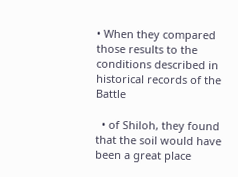• When they compared those results to the conditions described in historical records of the Battle

  • of Shiloh, they found that the soil would have been a great place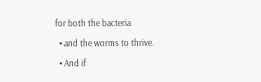for both the bacteria

  • and the worms to thrive.

  • And if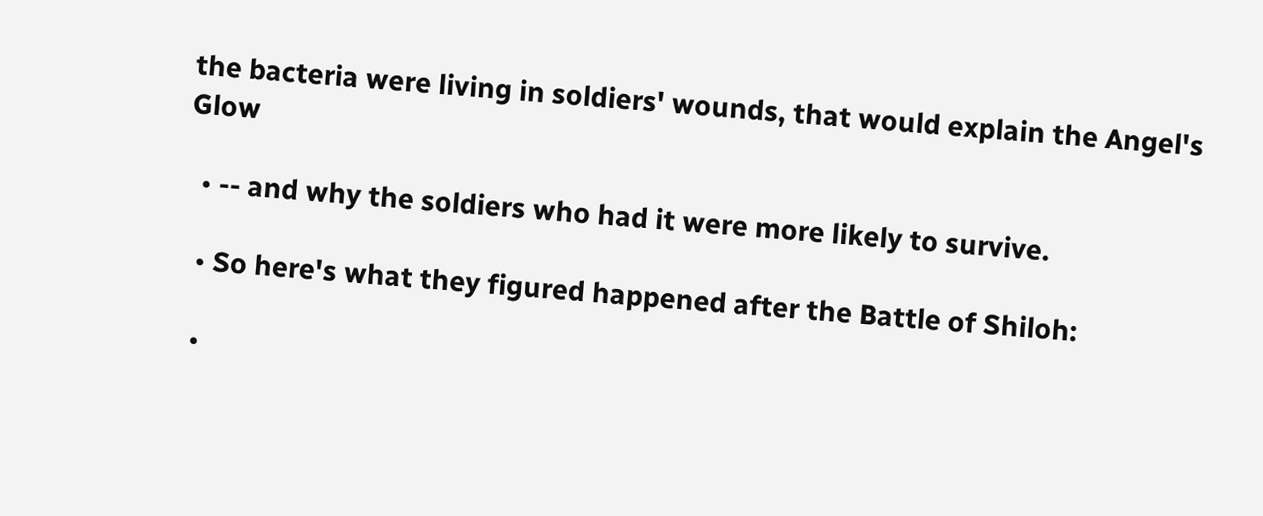the bacteria were living in soldiers' wounds, that would explain the Angel's Glow

  • -- and why the soldiers who had it were more likely to survive.

  • So here's what they figured happened after the Battle of Shiloh:

  •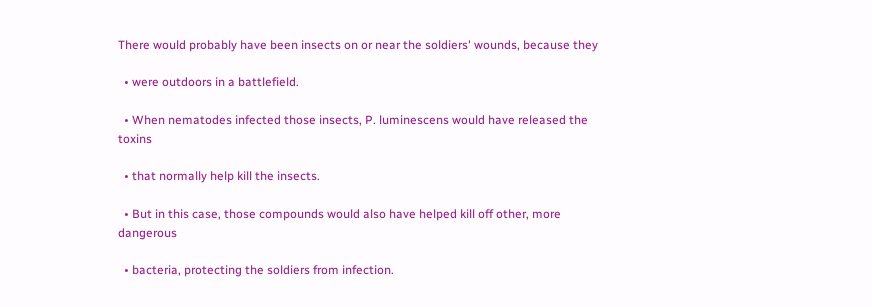There would probably have been insects on or near the soldiers' wounds, because they

  • were outdoors in a battlefield.

  • When nematodes infected those insects, P. luminescens would have released the toxins

  • that normally help kill the insects.

  • But in this case, those compounds would also have helped kill off other, more dangerous

  • bacteria, protecting the soldiers from infection.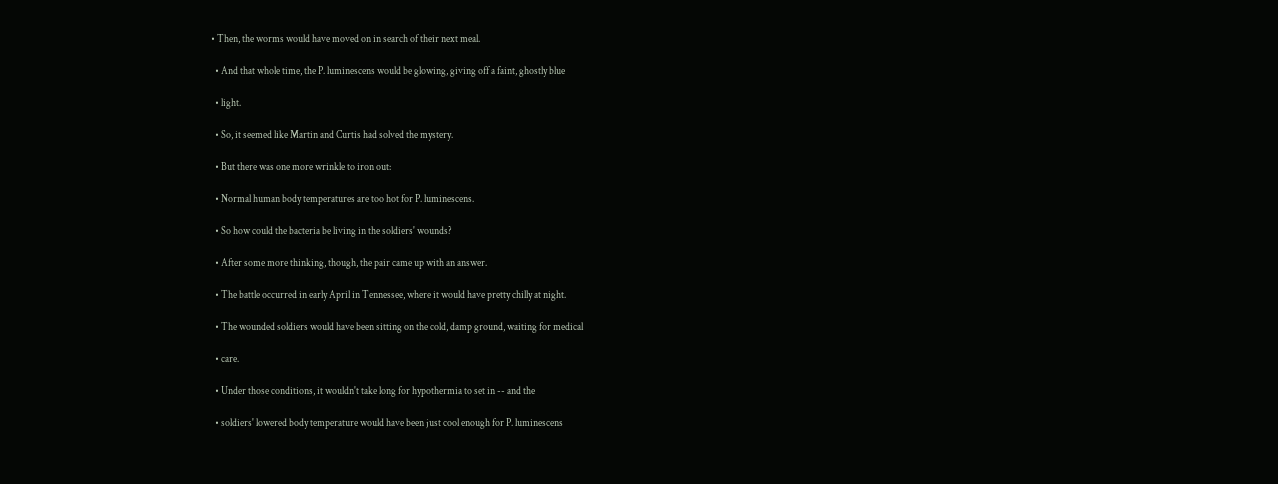• Then, the worms would have moved on in search of their next meal.

  • And that whole time, the P. luminescens would be glowing, giving off a faint, ghostly blue

  • light.

  • So, it seemed like Martin and Curtis had solved the mystery.

  • But there was one more wrinkle to iron out:

  • Normal human body temperatures are too hot for P. luminescens.

  • So how could the bacteria be living in the soldiers' wounds?

  • After some more thinking, though, the pair came up with an answer.

  • The battle occurred in early April in Tennessee, where it would have pretty chilly at night.

  • The wounded soldiers would have been sitting on the cold, damp ground, waiting for medical

  • care.

  • Under those conditions, it wouldn't take long for hypothermia to set in -- and the

  • soldiers' lowered body temperature would have been just cool enough for P. luminescens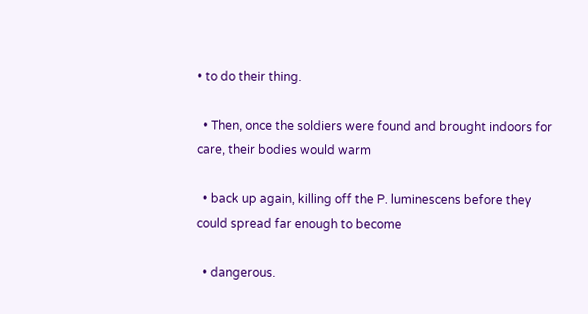• to do their thing.

  • Then, once the soldiers were found and brought indoors for care, their bodies would warm

  • back up again, killing off the P. luminescens before they could spread far enough to become

  • dangerous.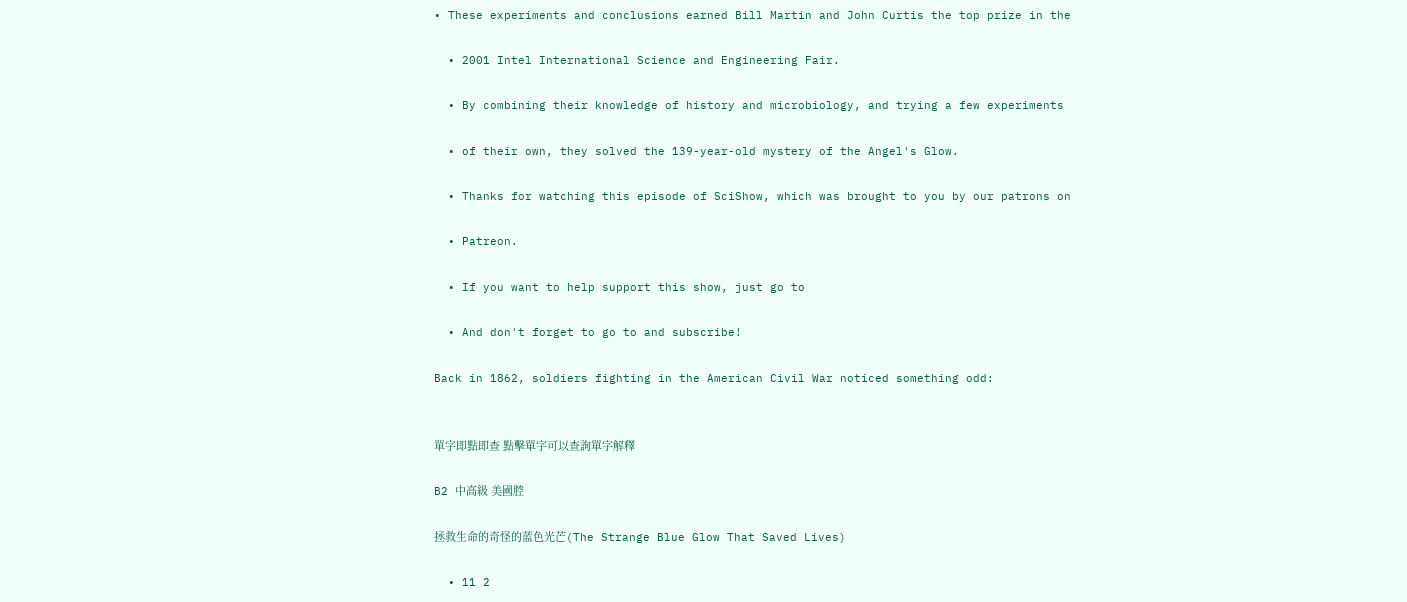• These experiments and conclusions earned Bill Martin and John Curtis the top prize in the

  • 2001 Intel International Science and Engineering Fair.

  • By combining their knowledge of history and microbiology, and trying a few experiments

  • of their own, they solved the 139-year-old mystery of the Angel's Glow.

  • Thanks for watching this episode of SciShow, which was brought to you by our patrons on

  • Patreon.

  • If you want to help support this show, just go to

  • And don't forget to go to and subscribe!

Back in 1862, soldiers fighting in the American Civil War noticed something odd:


單字即點即查 點擊單字可以查詢單字解釋

B2 中高級 美國腔

拯救生命的奇怪的蓝色光芒(The Strange Blue Glow That Saved Lives)

  • 11 2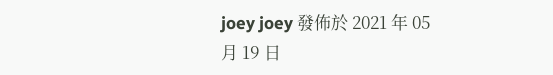joey joey 發佈於 2021 年 05 月 19 日